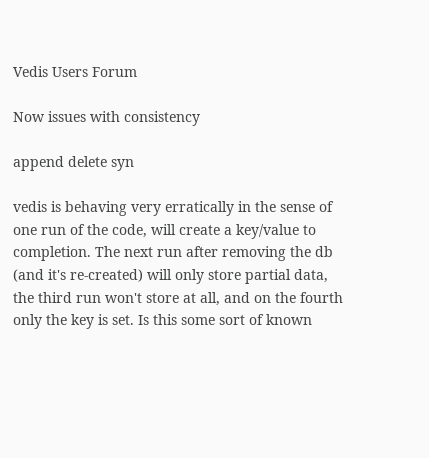Vedis Users Forum

Now issues with consistency

append delete syn

vedis is behaving very erratically in the sense of one run of the code, will create a key/value to completion. The next run after removing the db (and it's re-created) will only store partial data, the third run won't store at all, and on the fourth only the key is set. Is this some sort of known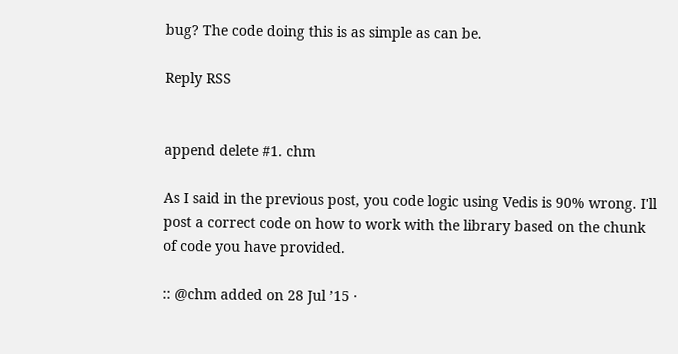bug? The code doing this is as simple as can be.

Reply RSS


append delete #1. chm

As I said in the previous post, you code logic using Vedis is 90% wrong. I'll post a correct code on how to work with the library based on the chunk of code you have provided.

:: @chm added on 28 Jul ’15 ·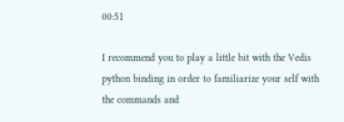00:51

I recommend you to play a little bit with the Vedis python binding in order to familiarize your self with the commands and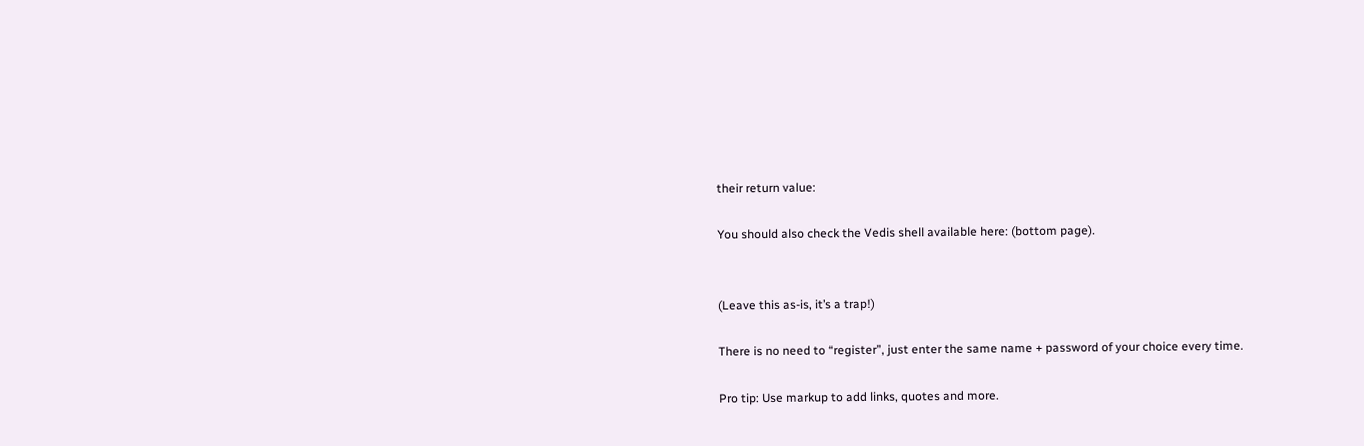their return value:

You should also check the Vedis shell available here: (bottom page).


(Leave this as-is, it’s a trap!)

There is no need to “register”, just enter the same name + password of your choice every time.

Pro tip: Use markup to add links, quotes and more.